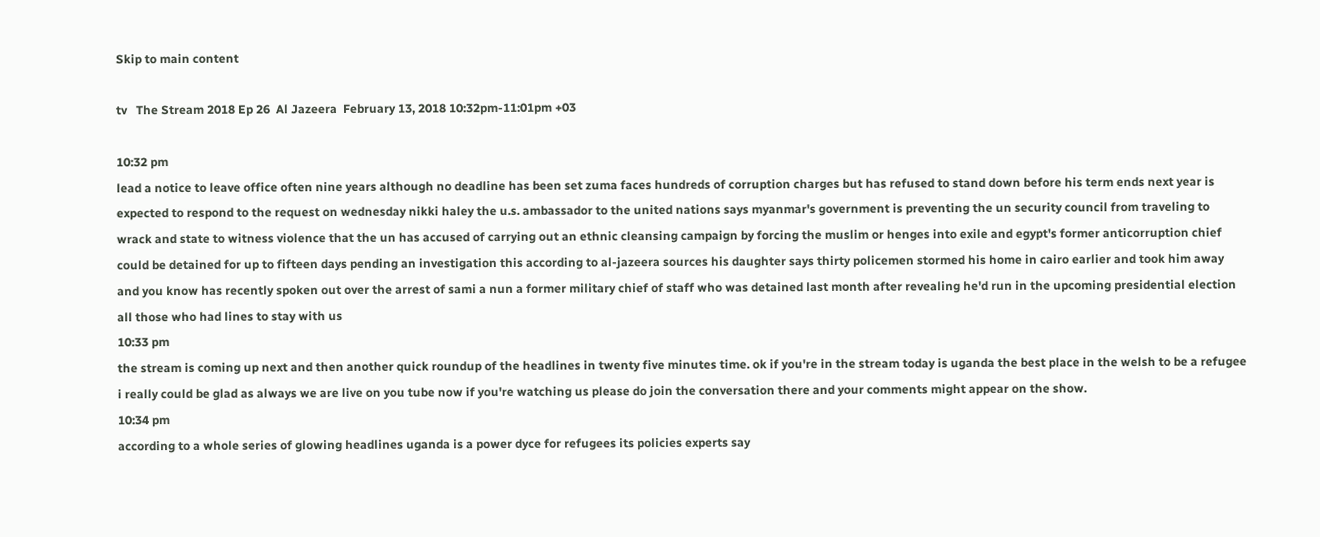Skip to main content

tv   The Stream 2018 Ep 26  Al Jazeera  February 13, 2018 10:32pm-11:01pm +03

10:32 pm
lead a notice to leave office often nine years although no deadline has been set zuma faces hundreds of corruption charges but has refused to stand down before his term ends next year is expected to respond to the request on wednesday nikki haley the u.s. ambassador to the united nations says myanmar's government is preventing the un security council from traveling to wrack and state to witness violence that the un has accused of carrying out an ethnic cleansing campaign by forcing the muslim or henges into exile and egypt's former anticorruption chief could be detained for up to fifteen days pending an investigation this according to al-jazeera sources his daughter says thirty policemen stormed his home in cairo earlier and took him away and you know has recently spoken out over the arrest of sami a nun a former military chief of staff who was detained last month after revealing he'd run in the upcoming presidential election all those who had lines to stay with us
10:33 pm
the stream is coming up next and then another quick roundup of the headlines in twenty five minutes time. ok if you're in the stream today is uganda the best place in the welsh to be a refugee i really could be glad as always we are live on you tube now if you're watching us please do join the conversation there and your comments might appear on the show.
10:34 pm
according to a whole series of glowing headlines uganda is a power dyce for refugees its policies experts say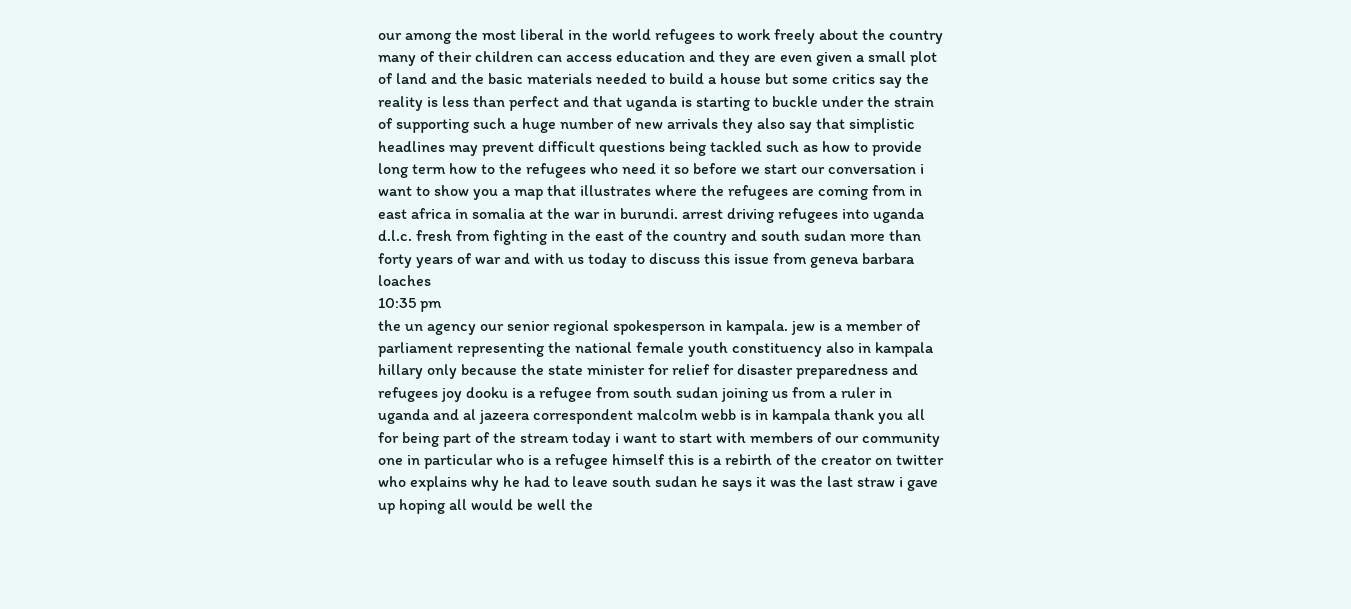our among the most liberal in the world refugees to work freely about the country many of their children can access education and they are even given a small plot of land and the basic materials needed to build a house but some critics say the reality is less than perfect and that uganda is starting to buckle under the strain of supporting such a huge number of new arrivals they also say that simplistic headlines may prevent difficult questions being tackled such as how to provide long term how to the refugees who need it so before we start our conversation i want to show you a map that illustrates where the refugees are coming from in east africa in somalia at the war in burundi. arrest driving refugees into uganda d.l.c. fresh from fighting in the east of the country and south sudan more than forty years of war and with us today to discuss this issue from geneva barbara loaches
10:35 pm
the un agency our senior regional spokesperson in kampala. jew is a member of parliament representing the national female youth constituency also in kampala hillary only because the state minister for relief for disaster preparedness and refugees joy dooku is a refugee from south sudan joining us from a ruler in uganda and al jazeera correspondent malcolm webb is in kampala thank you all for being part of the stream today i want to start with members of our community one in particular who is a refugee himself this is a rebirth of the creator on twitter who explains why he had to leave south sudan he says it was the last straw i gave up hoping all would be well the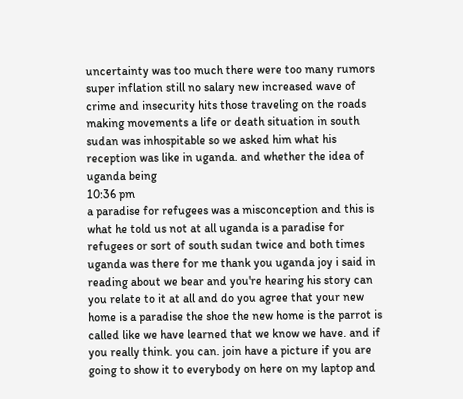uncertainty was too much there were too many rumors super inflation still no salary new increased wave of crime and insecurity hits those traveling on the roads making movements a life or death situation in south sudan was inhospitable so we asked him what his reception was like in uganda. and whether the idea of uganda being
10:36 pm
a paradise for refugees was a misconception and this is what he told us not at all uganda is a paradise for refugees or sort of south sudan twice and both times uganda was there for me thank you uganda joy i said in reading about we bear and you're hearing his story can you relate to it at all and do you agree that your new home is a paradise the shoe the new home is the parrot is called like we have learned that we know we have. and if you really think. you can. join have a picture if you are going to show it to everybody on here on my laptop and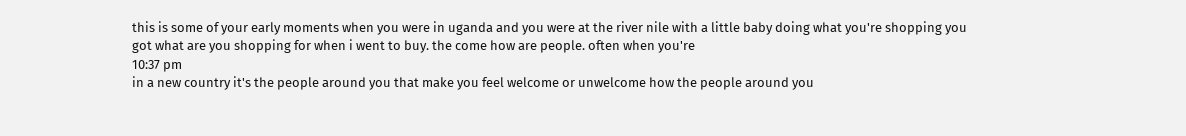this is some of your early moments when you were in uganda and you were at the river nile with a little baby doing what you're shopping you got what are you shopping for when i went to buy. the come how are people. often when you're
10:37 pm
in a new country it's the people around you that make you feel welcome or unwelcome how the people around you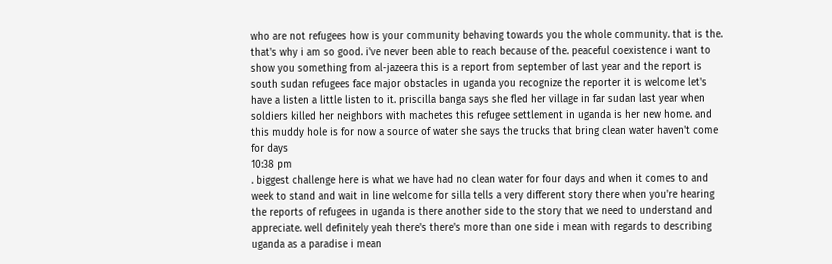who are not refugees how is your community behaving towards you the whole community. that is the. that's why i am so good. i've never been able to reach because of the. peaceful coexistence i want to show you something from al-jazeera this is a report from september of last year and the report is south sudan refugees face major obstacles in uganda you recognize the reporter it is welcome let's have a listen a little listen to it. priscilla banga says she fled her village in far sudan last year when soldiers killed her neighbors with machetes this refugee settlement in uganda is her new home. and this muddy hole is for now a source of water she says the trucks that bring clean water haven't come for days
10:38 pm
. biggest challenge here is what we have had no clean water for four days and when it comes to and week to stand and wait in line welcome for silla tells a very different story there when you're hearing the reports of refugees in uganda is there another side to the story that we need to understand and appreciate. well definitely yeah there's there's more than one side i mean with regards to describing uganda as a paradise i mean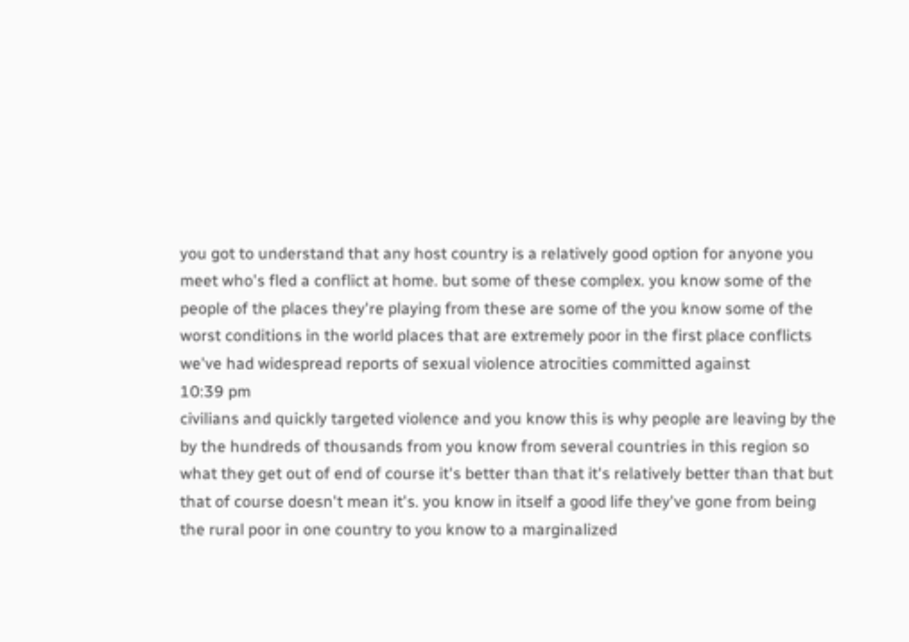you got to understand that any host country is a relatively good option for anyone you meet who's fled a conflict at home. but some of these complex. you know some of the people of the places they're playing from these are some of the you know some of the worst conditions in the world places that are extremely poor in the first place conflicts we've had widespread reports of sexual violence atrocities committed against
10:39 pm
civilians and quickly targeted violence and you know this is why people are leaving by the by the hundreds of thousands from you know from several countries in this region so what they get out of end of course it's better than that it's relatively better than that but that of course doesn't mean it's. you know in itself a good life they've gone from being the rural poor in one country to you know to a marginalized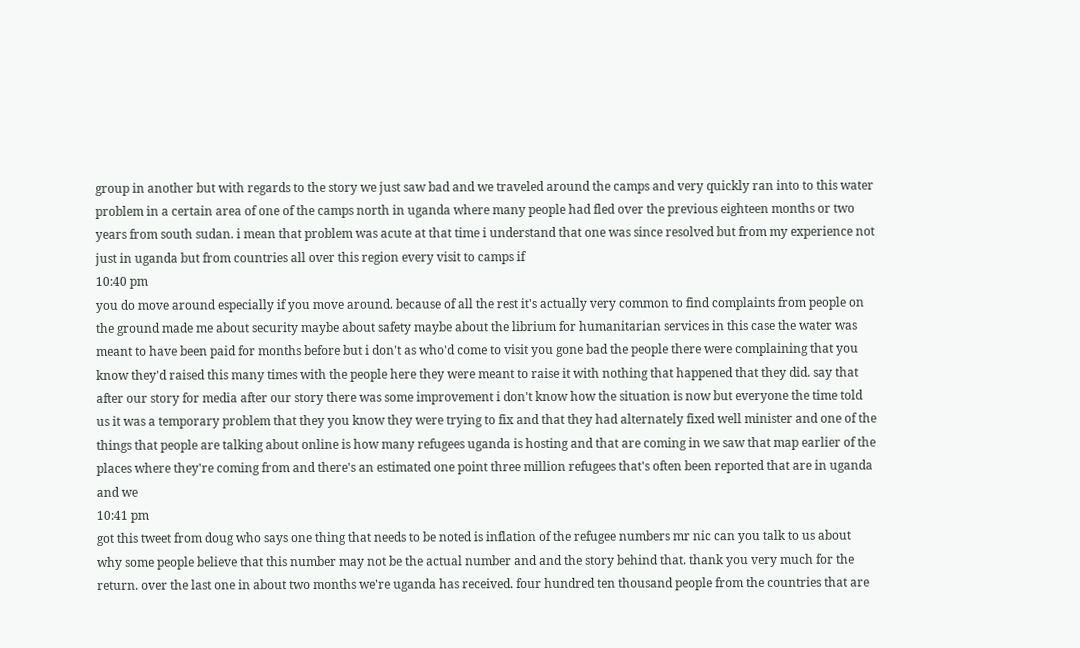group in another but with regards to the story we just saw bad and we traveled around the camps and very quickly ran into to this water problem in a certain area of one of the camps north in uganda where many people had fled over the previous eighteen months or two years from south sudan. i mean that problem was acute at that time i understand that one was since resolved but from my experience not just in uganda but from countries all over this region every visit to camps if
10:40 pm
you do move around especially if you move around. because of all the rest it's actually very common to find complaints from people on the ground made me about security maybe about safety maybe about the librium for humanitarian services in this case the water was meant to have been paid for months before but i don't as who'd come to visit you gone bad the people there were complaining that you know they'd raised this many times with the people here they were meant to raise it with nothing that happened that they did. say that after our story for media after our story there was some improvement i don't know how the situation is now but everyone the time told us it was a temporary problem that they you know they were trying to fix and that they had alternately fixed well minister and one of the things that people are talking about online is how many refugees uganda is hosting and that are coming in we saw that map earlier of the places where they're coming from and there's an estimated one point three million refugees that's often been reported that are in uganda and we
10:41 pm
got this tweet from doug who says one thing that needs to be noted is inflation of the refugee numbers mr nic can you talk to us about why some people believe that this number may not be the actual number and and the story behind that. thank you very much for the return. over the last one in about two months we're uganda has received. four hundred ten thousand people from the countries that are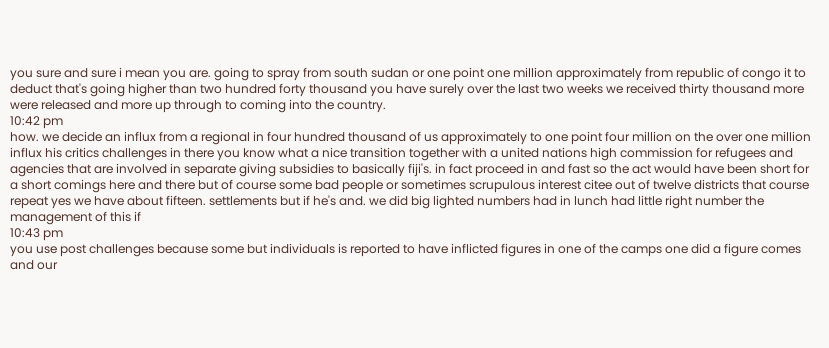you sure and sure i mean you are. going to spray from south sudan or one point one million approximately from republic of congo it to deduct that's going higher than two hundred forty thousand you have surely over the last two weeks we received thirty thousand more were released and more up through to coming into the country.
10:42 pm
how. we decide an influx from a regional in four hundred thousand of us approximately to one point four million on the over one million influx his critics challenges in there you know what a nice transition together with a united nations high commission for refugees and agencies that are involved in separate giving subsidies to basically fiji's. in fact proceed in and fast so the act would have been short for a short comings here and there but of course some bad people or sometimes scrupulous interest citee out of twelve districts that course repeat yes we have about fifteen. settlements but if he's and. we did big lighted numbers had in lunch had little right number the management of this if
10:43 pm
you use post challenges because some but individuals is reported to have inflicted figures in one of the camps one did a figure comes and our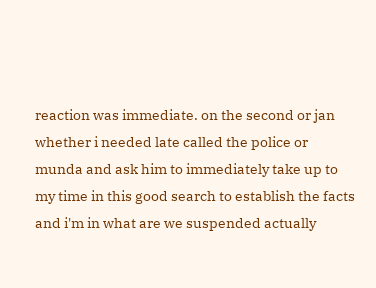reaction was immediate. on the second or jan whether i needed late called the police or munda and ask him to immediately take up to my time in this good search to establish the facts and i'm in what are we suspended actually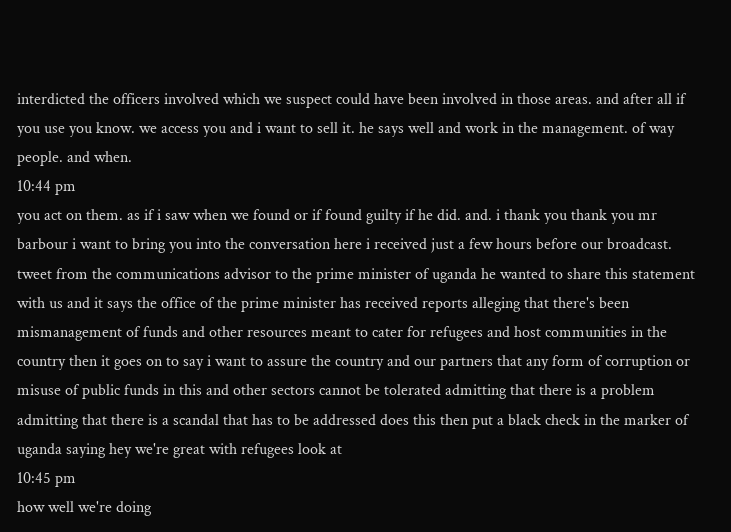interdicted the officers involved which we suspect could have been involved in those areas. and after all if you use you know. we access you and i want to sell it. he says well and work in the management. of way people. and when.
10:44 pm
you act on them. as if i saw when we found or if found guilty if he did. and. i thank you thank you mr barbour i want to bring you into the conversation here i received just a few hours before our broadcast. tweet from the communications advisor to the prime minister of uganda he wanted to share this statement with us and it says the office of the prime minister has received reports alleging that there's been mismanagement of funds and other resources meant to cater for refugees and host communities in the country then it goes on to say i want to assure the country and our partners that any form of corruption or misuse of public funds in this and other sectors cannot be tolerated admitting that there is a problem admitting that there is a scandal that has to be addressed does this then put a black check in the marker of uganda saying hey we're great with refugees look at
10:45 pm
how well we're doing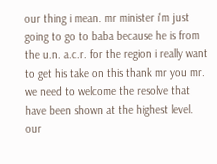our thing i mean. mr minister i'm just going to go to baba because he is from the u.n. a.c.r. for the region i really want to get his take on this thank mr you mr. we need to welcome the resolve that have been shown at the highest level. our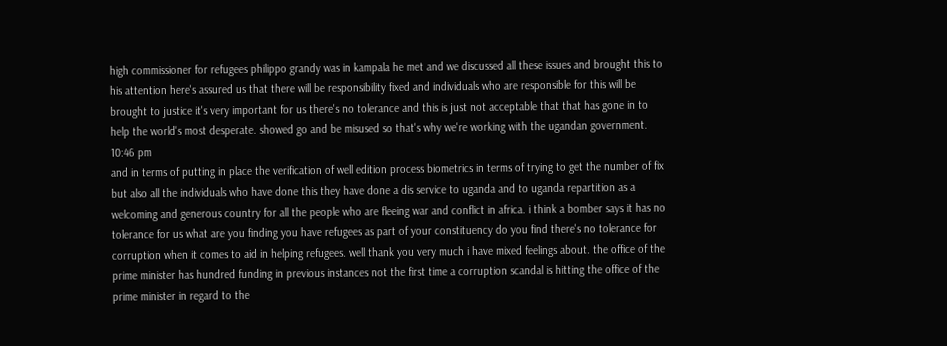high commissioner for refugees philippo grandy was in kampala he met and we discussed all these issues and brought this to his attention here's assured us that there will be responsibility fixed and individuals who are responsible for this will be brought to justice it's very important for us there's no tolerance and this is just not acceptable that that has gone in to help the world's most desperate. showed go and be misused so that's why we're working with the ugandan government.
10:46 pm
and in terms of putting in place the verification of well edition process biometrics in terms of trying to get the number of fix but also all the individuals who have done this they have done a dis service to uganda and to uganda repartition as a welcoming and generous country for all the people who are fleeing war and conflict in africa. i think a bomber says it has no tolerance for us what are you finding you have refugees as part of your constituency do you find there's no tolerance for corruption when it comes to aid in helping refugees. well thank you very much i have mixed feelings about. the office of the prime minister has hundred funding in previous instances not the first time a corruption scandal is hitting the office of the prime minister in regard to the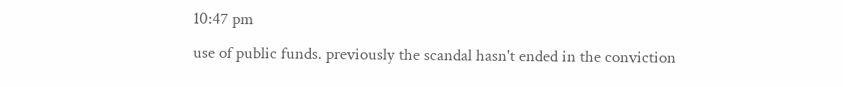10:47 pm
use of public funds. previously the scandal hasn't ended in the conviction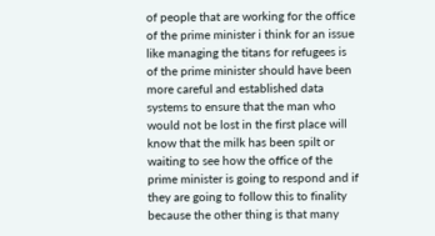of people that are working for the office of the prime minister i think for an issue like managing the titans for refugees is of the prime minister should have been more careful and established data systems to ensure that the man who would not be lost in the first place will know that the milk has been spilt or waiting to see how the office of the prime minister is going to respond and if they are going to follow this to finality because the other thing is that many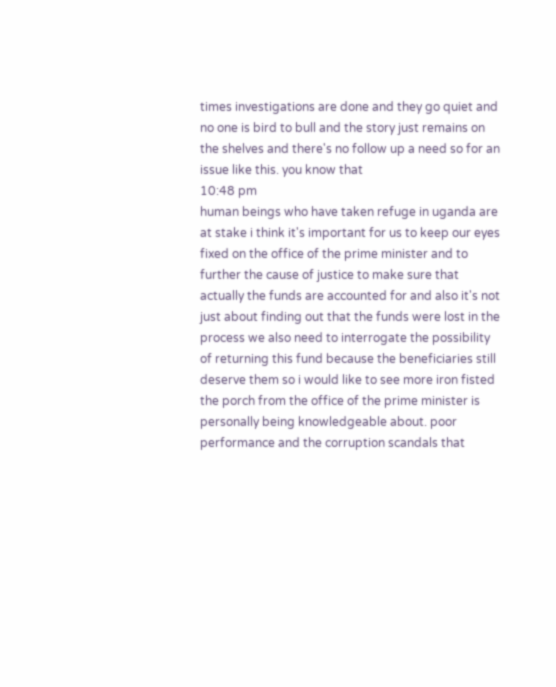times investigations are done and they go quiet and no one is bird to bull and the story just remains on the shelves and there's no follow up a need so for an issue like this. you know that
10:48 pm
human beings who have taken refuge in uganda are at stake i think it's important for us to keep our eyes fixed on the office of the prime minister and to further the cause of justice to make sure that actually the funds are accounted for and also it's not just about finding out that the funds were lost in the process we also need to interrogate the possibility of returning this fund because the beneficiaries still deserve them so i would like to see more iron fisted the porch from the office of the prime minister is personally being knowledgeable about. poor performance and the corruption scandals that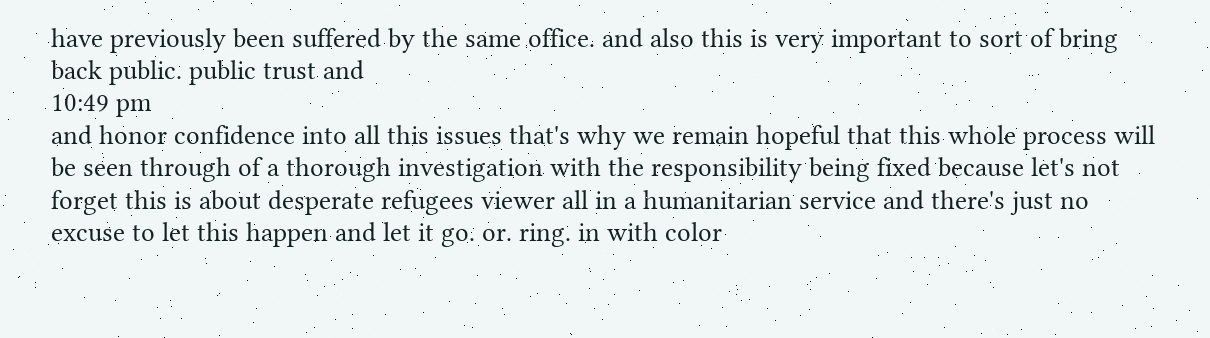have previously been suffered by the same office. and also this is very important to sort of bring back public. public trust and
10:49 pm
and honor confidence into all this issues that's why we remain hopeful that this whole process will be seen through of a thorough investigation with the responsibility being fixed because let's not forget this is about desperate refugees viewer all in a humanitarian service and there's just no excuse to let this happen and let it go. or. ring. in with color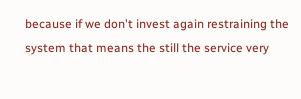because if we don't invest again restraining the system that means the still the service very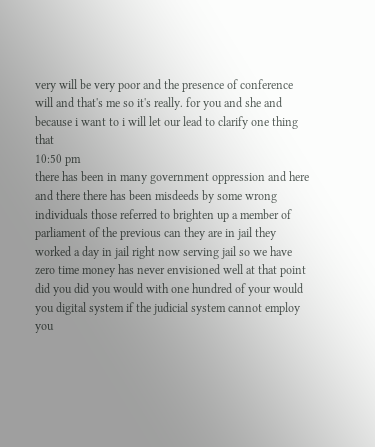very will be very poor and the presence of conference will and that's me so it's really. for you and she and because i want to i will let our lead to clarify one thing that
10:50 pm
there has been in many government oppression and here and there there has been misdeeds by some wrong individuals those referred to brighten up a member of parliament of the previous can they are in jail they worked a day in jail right now serving jail so we have zero time money has never envisioned well at that point did you did you would with one hundred of your would you digital system if the judicial system cannot employ you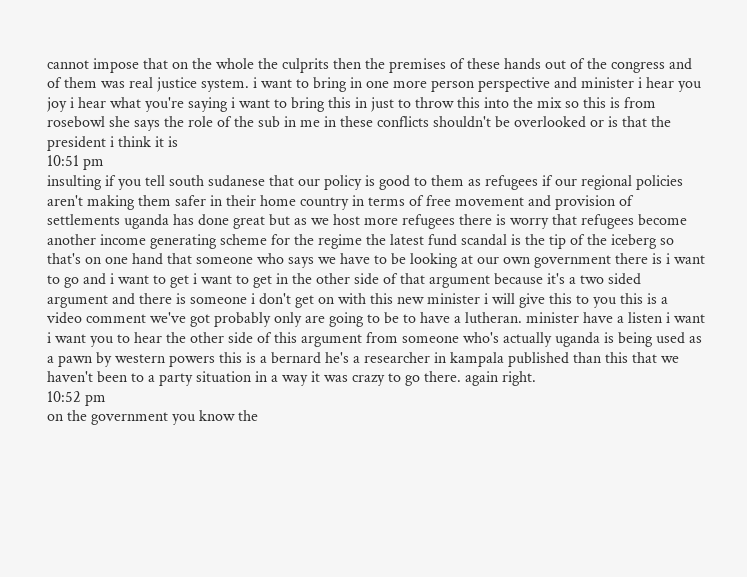cannot impose that on the whole the culprits then the premises of these hands out of the congress and of them was real justice system. i want to bring in one more person perspective and minister i hear you joy i hear what you're saying i want to bring this in just to throw this into the mix so this is from rosebowl she says the role of the sub in me in these conflicts shouldn't be overlooked or is that the president i think it is
10:51 pm
insulting if you tell south sudanese that our policy is good to them as refugees if our regional policies aren't making them safer in their home country in terms of free movement and provision of settlements uganda has done great but as we host more refugees there is worry that refugees become another income generating scheme for the regime the latest fund scandal is the tip of the iceberg so that's on one hand that someone who says we have to be looking at our own government there is i want to go and i want to get i want to get in the other side of that argument because it's a two sided argument and there is someone i don't get on with this new minister i will give this to you this is a video comment we've got probably only are going to be to have a lutheran. minister have a listen i want i want you to hear the other side of this argument from someone who's actually uganda is being used as a pawn by western powers this is a bernard he's a researcher in kampala published than this that we haven't been to a party situation in a way it was crazy to go there. again right.
10:52 pm
on the government you know the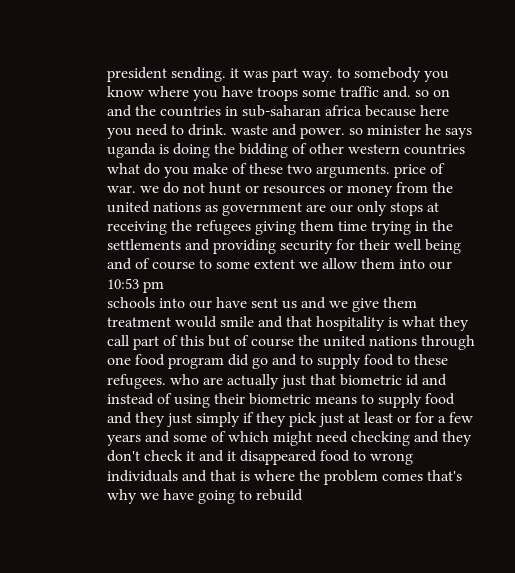president sending. it was part way. to somebody you know where you have troops some traffic and. so on and the countries in sub-saharan africa because here you need to drink. waste and power. so minister he says uganda is doing the bidding of other western countries what do you make of these two arguments. price of war. we do not hunt or resources or money from the united nations as government are our only stops at receiving the refugees giving them time trying in the settlements and providing security for their well being and of course to some extent we allow them into our
10:53 pm
schools into our have sent us and we give them treatment would smile and that hospitality is what they call part of this but of course the united nations through one food program did go and to supply food to these refugees. who are actually just that biometric id and instead of using their biometric means to supply food and they just simply if they pick just at least or for a few years and some of which might need checking and they don't check it and it disappeared food to wrong individuals and that is where the problem comes that's why we have going to rebuild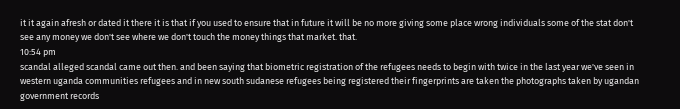it it again afresh or dated it there it is that if you used to ensure that in future it will be no more giving some place wrong individuals some of the stat don't see any money we don't see where we don't touch the money things that market. that.
10:54 pm
scandal alleged scandal came out then. and been saying that biometric registration of the refugees needs to begin with twice in the last year we've seen in western uganda communities refugees and in new south sudanese refugees being registered their fingerprints are taken the photographs taken by ugandan government records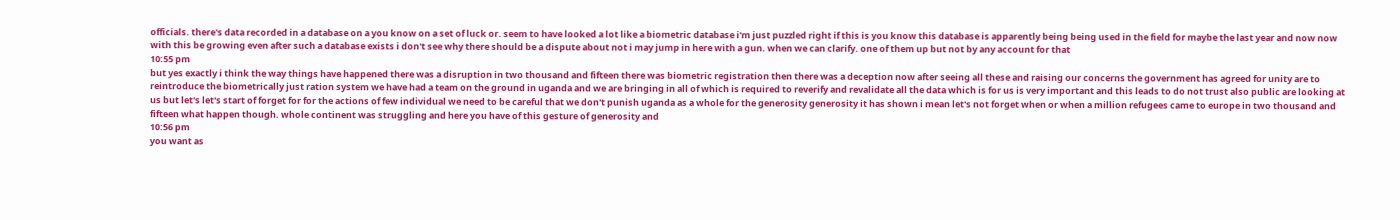officials. there's data recorded in a database on a you know on a set of luck or. seem to have looked a lot like a biometric database i'm just puzzled right if this is you know this database is apparently being being used in the field for maybe the last year and now now with this be growing even after such a database exists i don't see why there should be a dispute about not i may jump in here with a gun. when we can clarify. one of them up but not by any account for that
10:55 pm
but yes exactly i think the way things have happened there was a disruption in two thousand and fifteen there was biometric registration then there was a deception now after seeing all these and raising our concerns the government has agreed for unity are to reintroduce the biometrically just ration system we have had a team on the ground in uganda and we are bringing in all of which is required to reverify and revalidate all the data which is for us is very important and this leads to do not trust also public are looking at us but let's let's start of forget for for the actions of few individual we need to be careful that we don't punish uganda as a whole for the generosity generosity it has shown i mean let's not forget when or when a million refugees came to europe in two thousand and fifteen what happen though. whole continent was struggling and here you have of this gesture of generosity and
10:56 pm
you want as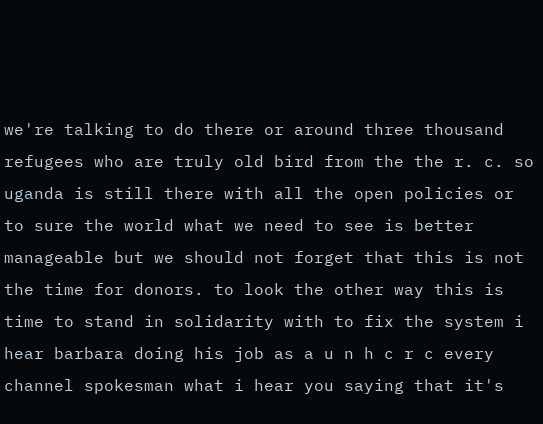we're talking to do there or around three thousand refugees who are truly old bird from the the r. c. so uganda is still there with all the open policies or to sure the world what we need to see is better manageable but we should not forget that this is not the time for donors. to look the other way this is time to stand in solidarity with to fix the system i hear barbara doing his job as a u n h c r c every channel spokesman what i hear you saying that it's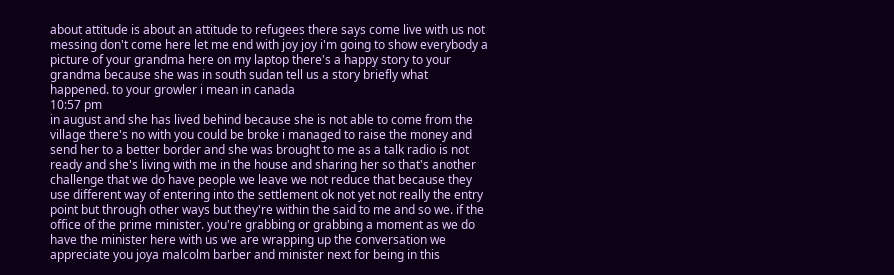about attitude is about an attitude to refugees there says come live with us not messing don't come here let me end with joy joy i'm going to show everybody a picture of your grandma here on my laptop there's a happy story to your grandma because she was in south sudan tell us a story briefly what happened. to your growler i mean in canada
10:57 pm
in august and she has lived behind because she is not able to come from the village there's no with you could be broke i managed to raise the money and send her to a better border and she was brought to me as a talk radio is not ready and she's living with me in the house and sharing her so that's another challenge that we do have people we leave we not reduce that because they use different way of entering into the settlement ok not yet not really the entry point but through other ways but they're within the said to me and so we. if the office of the prime minister. you're grabbing or grabbing a moment as we do have the minister here with us we are wrapping up the conversation we appreciate you joya malcolm barber and minister next for being in this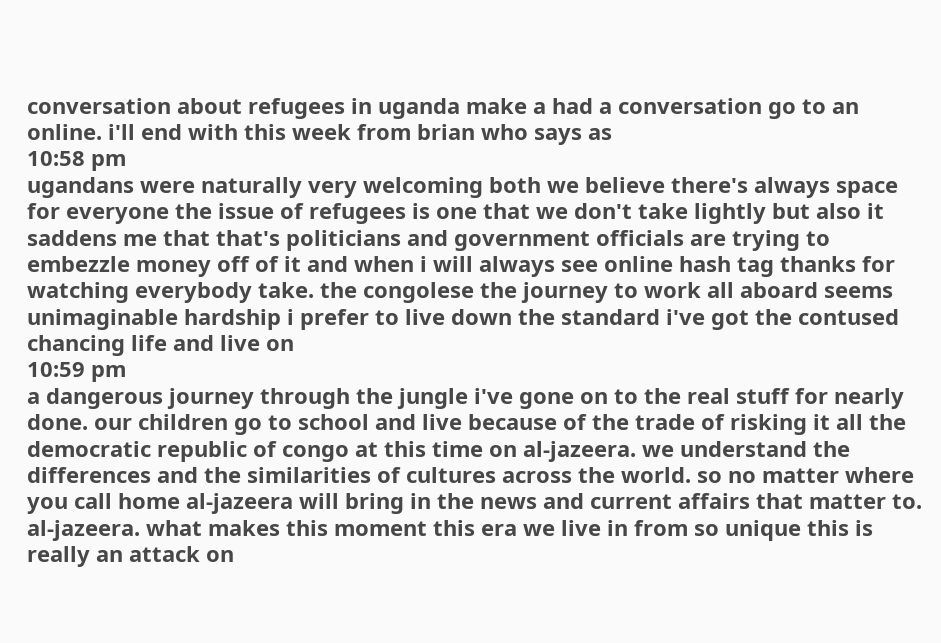conversation about refugees in uganda make a had a conversation go to an online. i'll end with this week from brian who says as
10:58 pm
ugandans were naturally very welcoming both we believe there's always space for everyone the issue of refugees is one that we don't take lightly but also it saddens me that that's politicians and government officials are trying to embezzle money off of it and when i will always see online hash tag thanks for watching everybody take. the congolese the journey to work all aboard seems unimaginable hardship i prefer to live down the standard i've got the contused chancing life and live on
10:59 pm
a dangerous journey through the jungle i've gone on to the real stuff for nearly done. our children go to school and live because of the trade of risking it all the democratic republic of congo at this time on al-jazeera. we understand the differences and the similarities of cultures across the world. so no matter where you call home al-jazeera will bring in the news and current affairs that matter to. al-jazeera. what makes this moment this era we live in from so unique this is really an attack on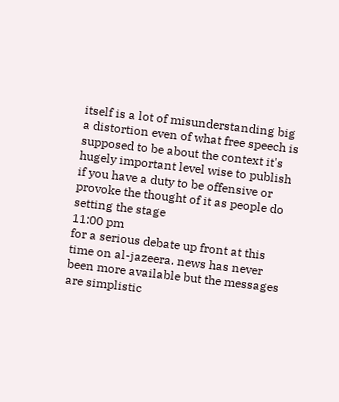itself is a lot of misunderstanding big a distortion even of what free speech is supposed to be about the context it's hugely important level wise to publish if you have a duty to be offensive or provoke the thought of it as people do setting the stage
11:00 pm
for a serious debate up front at this time on al-jazeera. news has never been more available but the messages are simplistic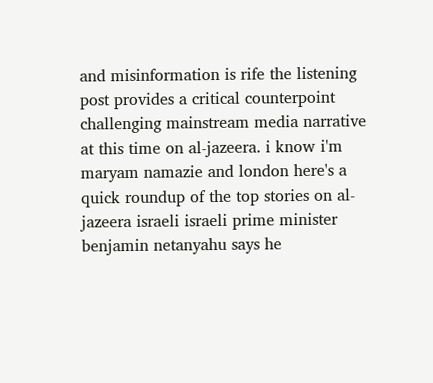and misinformation is rife the listening post provides a critical counterpoint challenging mainstream media narrative at this time on al-jazeera. i know i'm maryam namazie and london here's a quick roundup of the top stories on al-jazeera israeli israeli prime minister benjamin netanyahu says he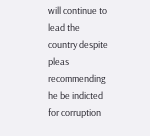will continue to lead the country despite pleas recommending he be indicted for corruption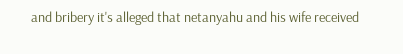and bribery it's alleged that netanyahu and his wife received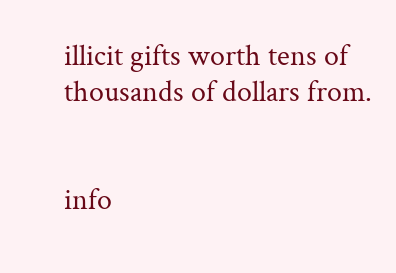illicit gifts worth tens of thousands of dollars from.


info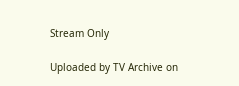Stream Only

Uploaded by TV Archive on